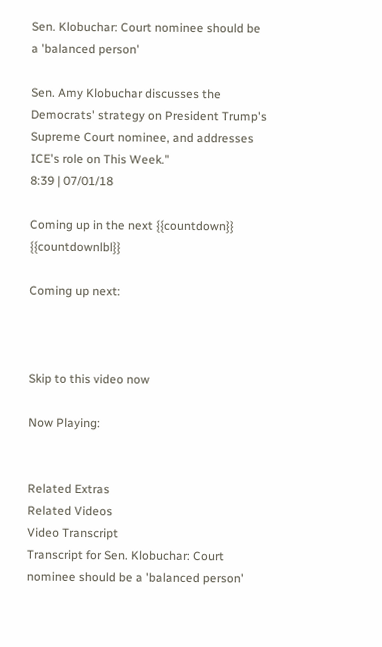Sen. Klobuchar: Court nominee should be a 'balanced person'

Sen. Amy Klobuchar discusses the Democrats' strategy on President Trump's Supreme Court nominee, and addresses ICE's role on This Week."
8:39 | 07/01/18

Coming up in the next {{countdown}} {{countdownlbl}}

Coming up next:



Skip to this video now

Now Playing:


Related Extras
Related Videos
Video Transcript
Transcript for Sen. Klobuchar: Court nominee should be a 'balanced person'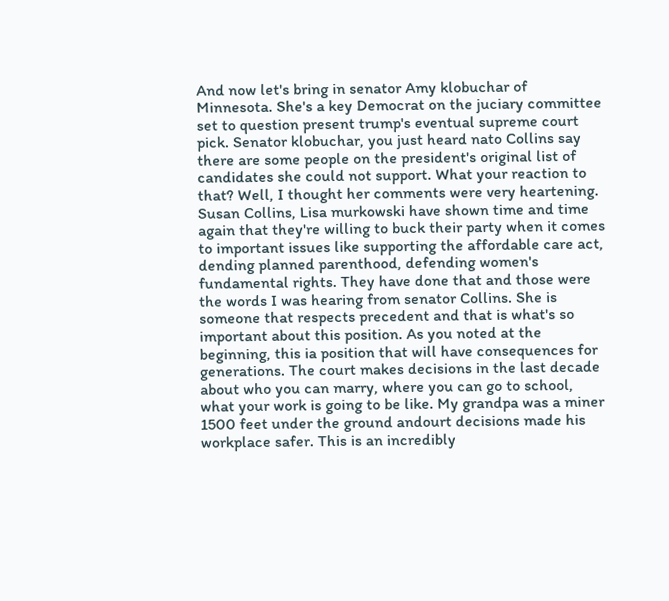And now let's bring in senator Amy klobuchar of Minnesota. She's a key Democrat on the juciary committee set to question present trump's eventual supreme court pick. Senator klobuchar, you just heard nato Collins say there are some people on the president's original list of candidates she could not support. What your reaction to that? Well, I thought her comments were very heartening. Susan Collins, Lisa murkowski have shown time and time again that they're willing to buck their party when it comes to important issues like supporting the affordable care act, dending planned parenthood, defending women's fundamental rights. They have done that and those were the words I was hearing from senator Collins. She is someone that respects precedent and that is what's so important about this position. As you noted at the beginning, this ia position that will have consequences for generations. The court makes decisions in the last decade about who you can marry, where you can go to school, what your work is going to be like. My grandpa was a miner 1500 feet under the ground andourt decisions made his workplace safer. This is an incredibly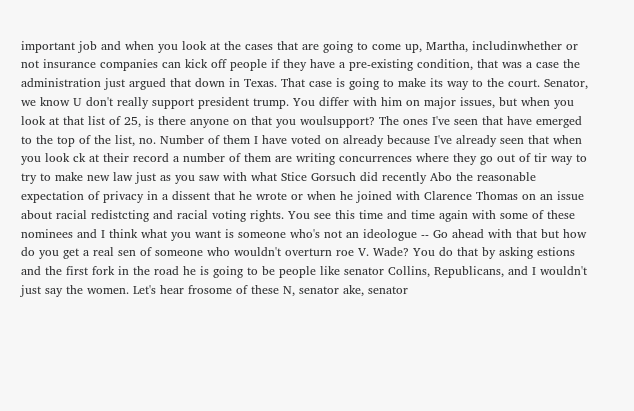important job and when you look at the cases that are going to come up, Martha, includinwhether or not insurance companies can kick off people if they have a pre-existing condition, that was a case the administration just argued that down in Texas. That case is going to make its way to the court. Senator, we know U don't really support president trump. You differ with him on major issues, but when you look at that list of 25, is there anyone on that you woulsupport? The ones I've seen that have emerged to the top of the list, no. Number of them I have voted on already because I've already seen that when you look ck at their record a number of them are writing concurrences where they go out of tir way to try to make new law just as you saw with what Stice Gorsuch did recently Abo the reasonable expectation of privacy in a dissent that he wrote or when he joined with Clarence Thomas on an issue about racial redistcting and racial voting rights. You see this time and time again with some of these nominees and I think what you want is someone who's not an ideologue -- Go ahead with that but how do you get a real sen of someone who wouldn't overturn roe V. Wade? You do that by asking estions and the first fork in the road he is going to be people like senator Collins, Republicans, and I wouldn't just say the women. Let's hear frosome of these N, senator ake, senator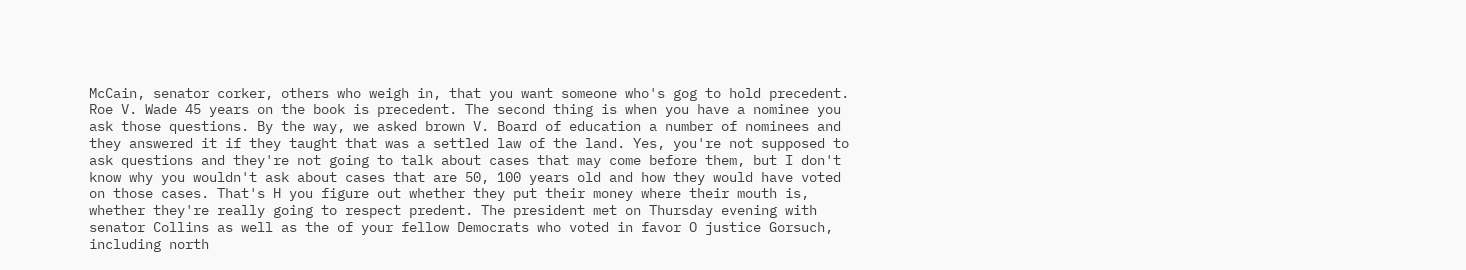McCain, senator corker, others who weigh in, that you want someone who's gog to hold precedent. Roe V. Wade 45 years on the book is precedent. The second thing is when you have a nominee you ask those questions. By the way, we asked brown V. Board of education a number of nominees and they answered it if they taught that was a settled law of the land. Yes, you're not supposed to ask questions and they're not going to talk about cases that may come before them, but I don't know why you wouldn't ask about cases that are 50, 100 years old and how they would have voted on those cases. That's H you figure out whether they put their money where their mouth is, whether they're really going to respect predent. The president met on Thursday evening with senator Collins as well as the of your fellow Democrats who voted in favor O justice Gorsuch, including north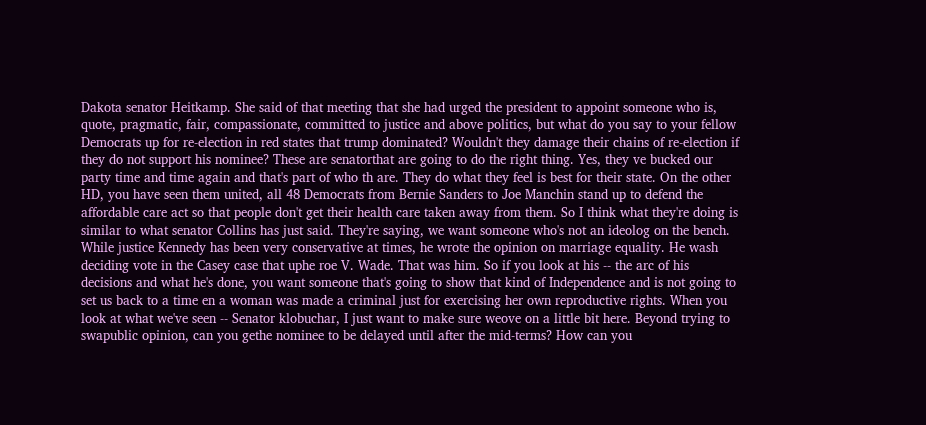Dakota senator Heitkamp. She said of that meeting that she had urged the president to appoint someone who is, quote, pragmatic, fair, compassionate, committed to justice and above politics, but what do you say to your fellow Democrats up for re-election in red states that trump dominated? Wouldn't they damage their chains of re-election if they do not support his nominee? These are senatorthat are going to do the right thing. Yes, they ve bucked our party time and time again and that's part of who th are. They do what they feel is best for their state. On the other HD, you have seen them united, all 48 Democrats from Bernie Sanders to Joe Manchin stand up to defend the affordable care act so that people don't get their health care taken away from them. So I think what they're doing is similar to what senator Collins has just said. They're saying, we want someone who's not an ideolog on the bench. While justice Kennedy has been very conservative at times, he wrote the opinion on marriage equality. He wash deciding vote in the Casey case that uphe roe V. Wade. That was him. So if you look at his -- the arc of his decisions and what he's done, you want someone that's going to show that kind of Independence and is not going to set us back to a time en a woman was made a criminal just for exercising her own reproductive rights. When you look at what we've seen -- Senator klobuchar, I just want to make sure weove on a little bit here. Beyond trying to swapublic opinion, can you gethe nominee to be delayed until after the mid-terms? How can you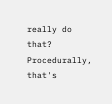really do that? Procedurally, that's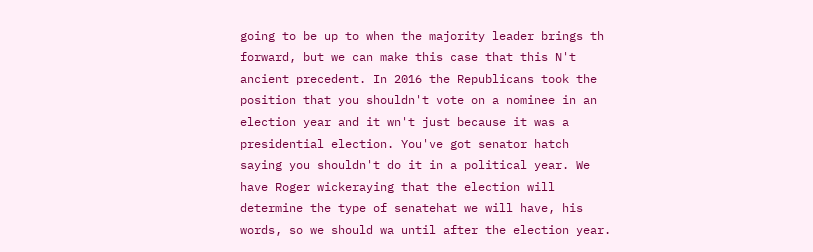going to be up to when the majority leader brings th forward, but we can make this case that this N't ancient precedent. In 2016 the Republicans took the position that you shouldn't vote on a nominee in an election year and it wn't just because it was a presidential election. You've got senator hatch saying you shouldn't do it in a political year. We have Roger wickeraying that the election will determine the type of senatehat we will have, his words, so we should wa until after the election year.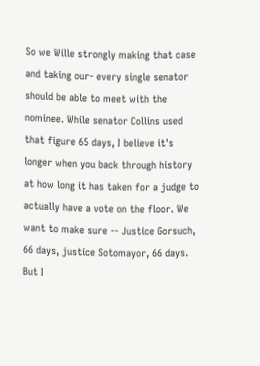So we Wille strongly making that case and taking our- every single senator should be able to meet with the nominee. While senator Collins used that figure 65 days, I believe it's longer when you back through history at how long it has taken for a judge to actually have a vote on the floor. We want to make sure -- Justice Gorsuch, 66 days, justice Sotomayor, 66 days. But I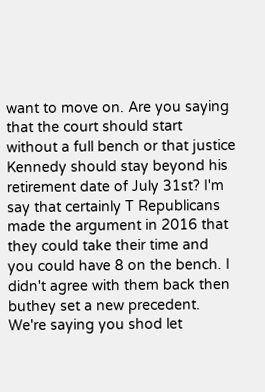want to move on. Are you saying that the court should start without a full bench or that justice Kennedy should stay beyond his retirement date of July 31st? I'm say that certainly T Republicans made the argument in 2016 that they could take their time and you could have 8 on the bench. I didn't agree with them back then buthey set a new precedent. We're saying you shod let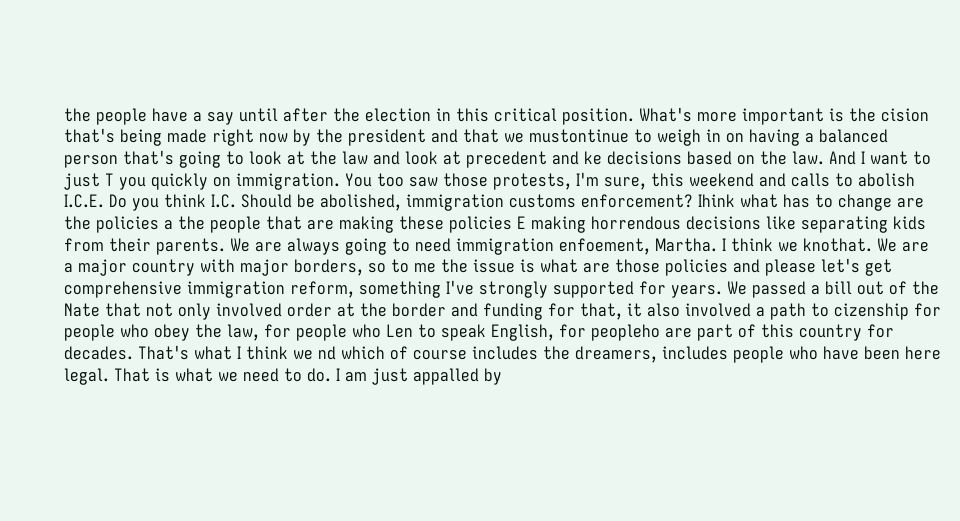the people have a say until after the election in this critical position. What's more important is the cision that's being made right now by the president and that we mustontinue to weigh in on having a balanced person that's going to look at the law and look at precedent and ke decisions based on the law. And I want to just T you quickly on immigration. You too saw those protests, I'm sure, this weekend and calls to abolish I.C.E. Do you think I.C. Should be abolished, immigration customs enforcement? Ihink what has to change are the policies a the people that are making these policies E making horrendous decisions like separating kids from their parents. We are always going to need immigration enfoement, Martha. I think we knothat. We are a major country with major borders, so to me the issue is what are those policies and please let's get comprehensive immigration reform, something I've strongly supported for years. We passed a bill out of the Nate that not only involved order at the border and funding for that, it also involved a path to cizenship for people who obey the law, for people who Len to speak English, for peopleho are part of this country for decades. That's what I think we nd which of course includes the dreamers, includes people who have been here legal. That is what we need to do. I am just appalled by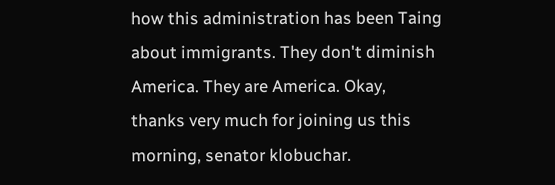how this administration has been Taing about immigrants. They don't diminish America. They are America. Okay, thanks very much for joining us this morning, senator klobuchar.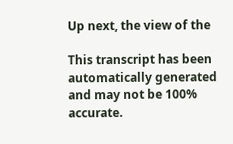Up next, the view of the

This transcript has been automatically generated and may not be 100% accurate.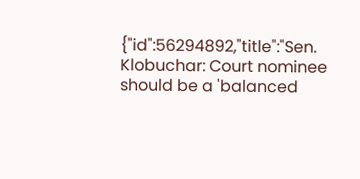{"id":56294892,"title":"Sen. Klobuchar: Court nominee should be a 'balanced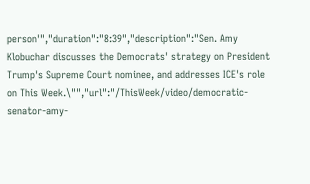person'","duration":"8:39","description":"Sen. Amy Klobuchar discusses the Democrats' strategy on President Trump's Supreme Court nominee, and addresses ICE's role on This Week.\"","url":"/ThisWeek/video/democratic-senator-amy-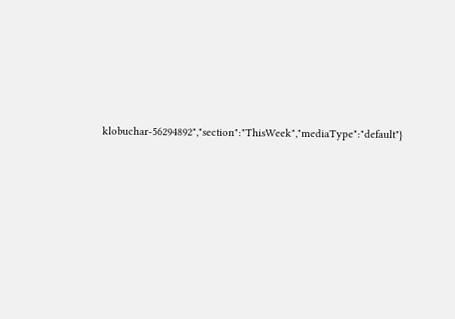klobuchar-56294892","section":"ThisWeek","mediaType":"default"}